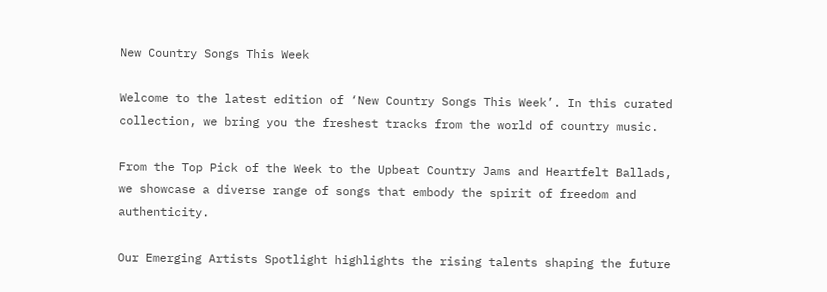New Country Songs This Week

Welcome to the latest edition of ‘New Country Songs This Week’. In this curated collection, we bring you the freshest tracks from the world of country music.

From the Top Pick of the Week to the Upbeat Country Jams and Heartfelt Ballads, we showcase a diverse range of songs that embody the spirit of freedom and authenticity.

Our Emerging Artists Spotlight highlights the rising talents shaping the future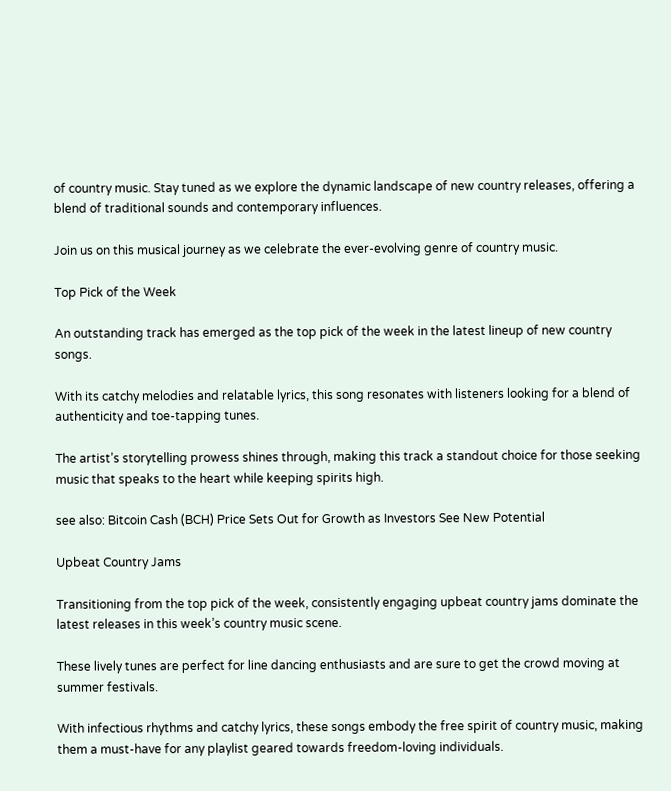of country music. Stay tuned as we explore the dynamic landscape of new country releases, offering a blend of traditional sounds and contemporary influences.

Join us on this musical journey as we celebrate the ever-evolving genre of country music.

Top Pick of the Week

An outstanding track has emerged as the top pick of the week in the latest lineup of new country songs.

With its catchy melodies and relatable lyrics, this song resonates with listeners looking for a blend of authenticity and toe-tapping tunes.

The artist’s storytelling prowess shines through, making this track a standout choice for those seeking music that speaks to the heart while keeping spirits high.

see also: Bitcoin Cash (BCH) Price Sets Out for Growth as Investors See New Potential

Upbeat Country Jams

Transitioning from the top pick of the week, consistently engaging upbeat country jams dominate the latest releases in this week’s country music scene.

These lively tunes are perfect for line dancing enthusiasts and are sure to get the crowd moving at summer festivals.

With infectious rhythms and catchy lyrics, these songs embody the free spirit of country music, making them a must-have for any playlist geared towards freedom-loving individuals.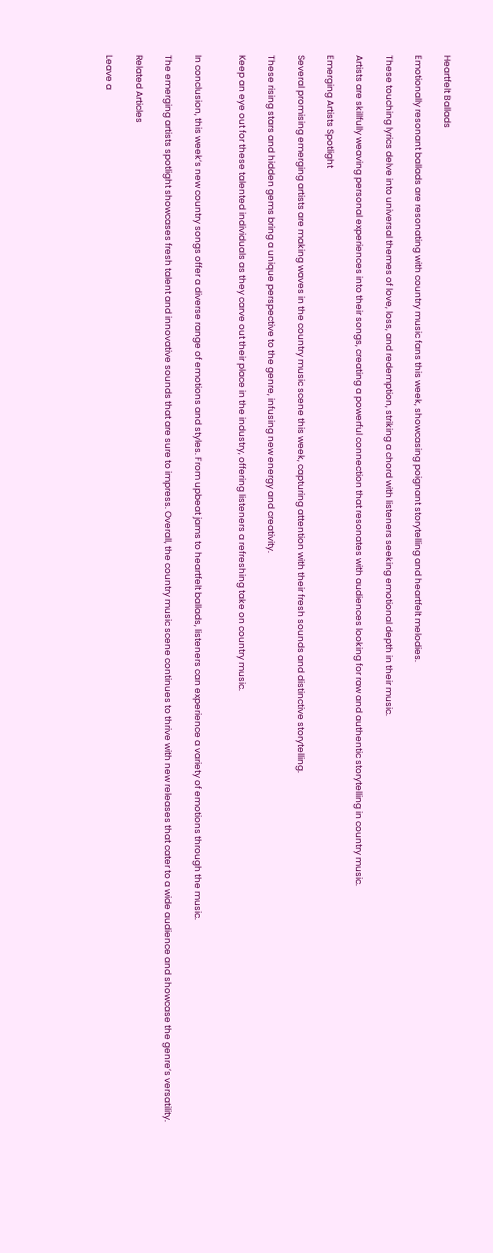Heartfelt Ballads

Emotionally resonant ballads are resonating with country music fans this week, showcasing poignant storytelling and heartfelt melodies.

These touching lyrics delve into universal themes of love, loss, and redemption, striking a chord with listeners seeking emotional depth in their music.

Artists are skillfully weaving personal experiences into their songs, creating a powerful connection that resonates with audiences looking for raw and authentic storytelling in country music.

Emerging Artists Spotlight

Several promising emerging artists are making waves in the country music scene this week, capturing attention with their fresh sounds and distinctive storytelling.

These rising stars and hidden gems bring a unique perspective to the genre, infusing new energy and creativity.

Keep an eye out for these talented individuals as they carve out their place in the industry, offering listeners a refreshing take on country music.


In conclusion, this week’s new country songs offer a diverse range of emotions and styles. From upbeat jams to heartfelt ballads, listeners can experience a variety of emotions through the music.

The emerging artists spotlight showcases fresh talent and innovative sounds that are sure to impress. Overall, the country music scene continues to thrive with new releases that cater to a wide audience and showcase the genre’s versatility.

Related Articles

Leave a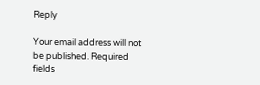Reply

Your email address will not be published. Required fields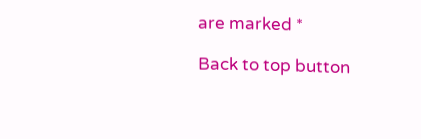are marked *

Back to top button